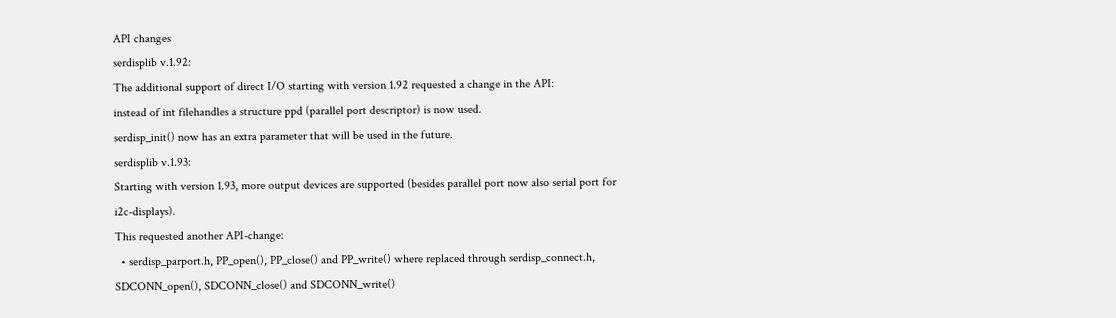API changes
serdisplib v.1.92:
The additional support of direct I/O starting with version 1.92 requested a change in the API:
instead of int filehandles a structure ppd (parallel port descriptor) is now used.
serdisp_init() now has an extra parameter that will be used in the future.
serdisplib v.1.93:
Starting with version 1.93, more output devices are supported (besides parallel port now also serial port for i2c-displays).
This requested another API-change:
  • serdisp_parport.h, PP_open(), PP_close() and PP_write() where replaced through serdisp_connect.h, SDCONN_open(), SDCONN_close() and SDCONN_write()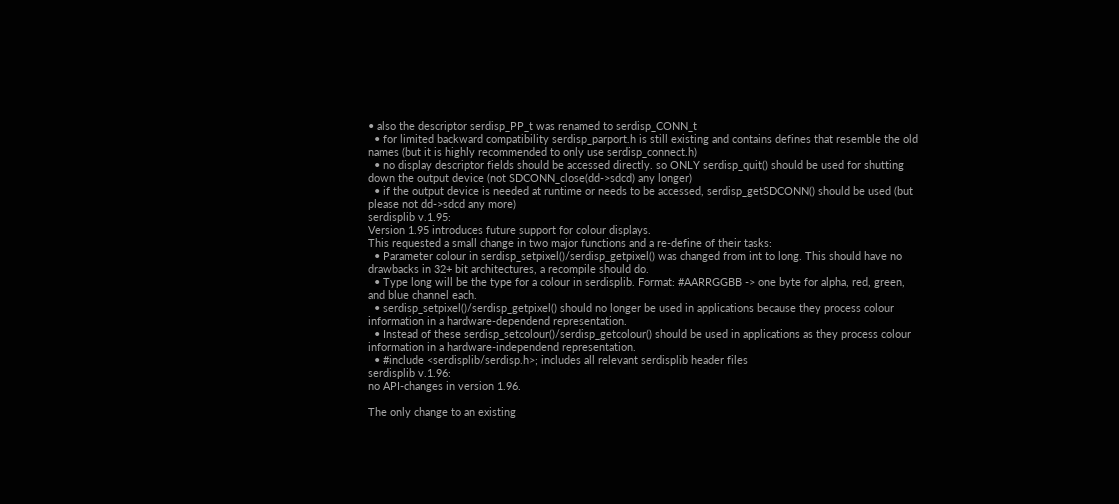• also the descriptor serdisp_PP_t was renamed to serdisp_CONN_t
  • for limited backward compatibility serdisp_parport.h is still existing and contains defines that resemble the old names (but it is highly recommended to only use serdisp_connect.h)
  • no display descriptor fields should be accessed directly. so ONLY serdisp_quit() should be used for shutting down the output device (not SDCONN_close(dd->sdcd) any longer)
  • if the output device is needed at runtime or needs to be accessed, serdisp_getSDCONN() should be used (but please not dd->sdcd any more)
serdisplib v.1.95:
Version 1.95 introduces future support for colour displays.
This requested a small change in two major functions and a re-define of their tasks:
  • Parameter colour in serdisp_setpixel()/serdisp_getpixel() was changed from int to long. This should have no drawbacks in 32+ bit architectures, a recompile should do.
  • Type long will be the type for a colour in serdisplib. Format: #AARRGGBB -> one byte for alpha, red, green, and blue channel each.
  • serdisp_setpixel()/serdisp_getpixel() should no longer be used in applications because they process colour information in a hardware-dependend representation.
  • Instead of these serdisp_setcolour()/serdisp_getcolour() should be used in applications as they process colour information in a hardware-independend representation.
  • #include <serdisplib/serdisp.h>; includes all relevant serdisplib header files
serdisplib v.1.96:
no API-changes in version 1.96.

The only change to an existing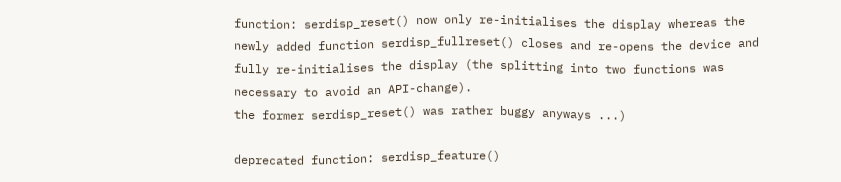function: serdisp_reset() now only re-initialises the display whereas the newly added function serdisp_fullreset() closes and re-opens the device and fully re-initialises the display (the splitting into two functions was necessary to avoid an API-change).
the former serdisp_reset() was rather buggy anyways ...)

deprecated function: serdisp_feature()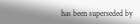has been superseded by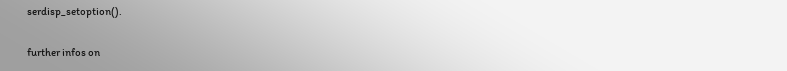serdisp_setoption().

further infos on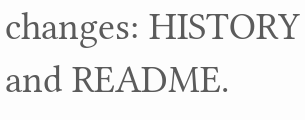changes: HISTORY and README.